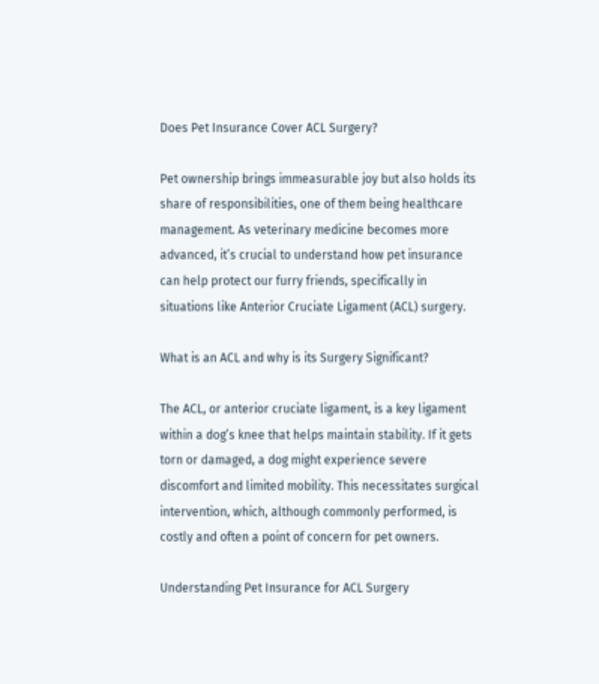Does Pet Insurance Cover ACL Surgery?

Pet ownership brings immeasurable joy but also holds its share of responsibilities, one of them being healthcare management. As veterinary medicine becomes more advanced, it’s crucial to understand how pet insurance can help protect our furry friends, specifically in situations like Anterior Cruciate Ligament (ACL) surgery.

What is an ACL and why is its Surgery Significant?

The ACL, or anterior cruciate ligament, is a key ligament within a dog’s knee that helps maintain stability. If it gets torn or damaged, a dog might experience severe discomfort and limited mobility. This necessitates surgical intervention, which, although commonly performed, is costly and often a point of concern for pet owners.

Understanding Pet Insurance for ACL Surgery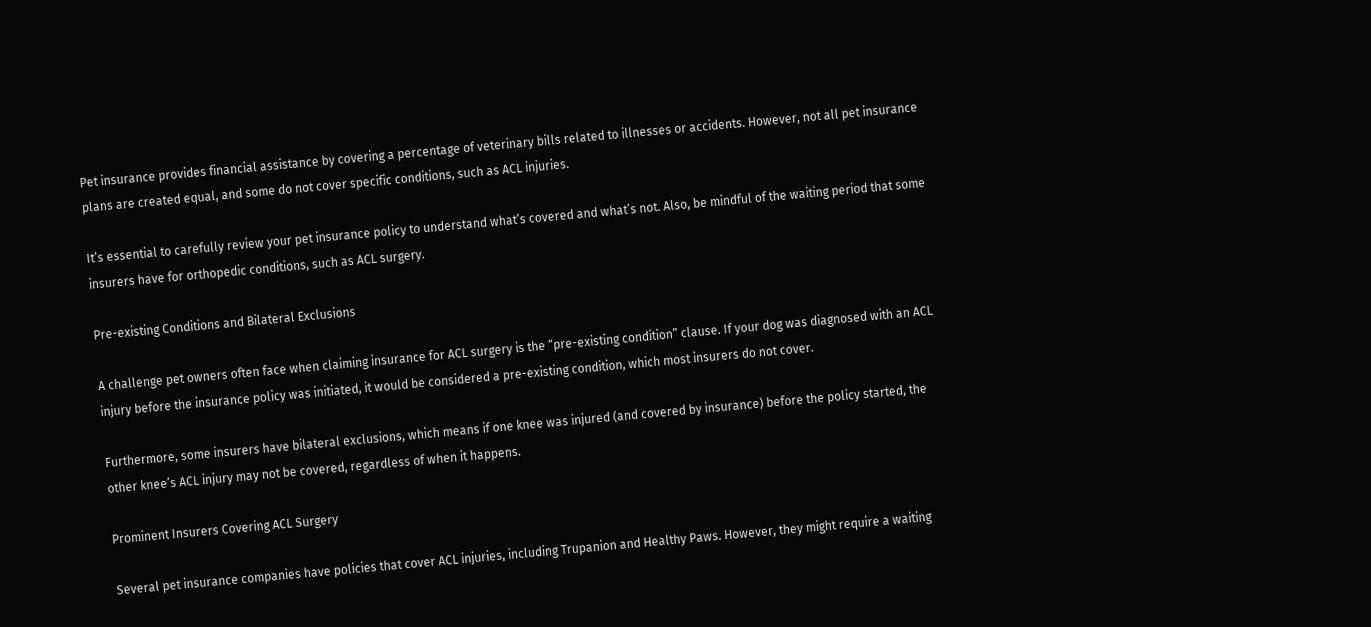Pet insurance provides financial assistance by covering a percentage of veterinary bills related to illnesses or accidents. However, not all pet insurance plans are created equal, and some do not cover specific conditions, such as ACL injuries.

It’s essential to carefully review your pet insurance policy to understand what’s covered and what’s not. Also, be mindful of the waiting period that some insurers have for orthopedic conditions, such as ACL surgery.

Pre-existing Conditions and Bilateral Exclusions

A challenge pet owners often face when claiming insurance for ACL surgery is the “pre-existing condition” clause. If your dog was diagnosed with an ACL injury before the insurance policy was initiated, it would be considered a pre-existing condition, which most insurers do not cover.

Furthermore, some insurers have bilateral exclusions, which means if one knee was injured (and covered by insurance) before the policy started, the other knee’s ACL injury may not be covered, regardless of when it happens.

Prominent Insurers Covering ACL Surgery

Several pet insurance companies have policies that cover ACL injuries, including Trupanion and Healthy Paws. However, they might require a waiting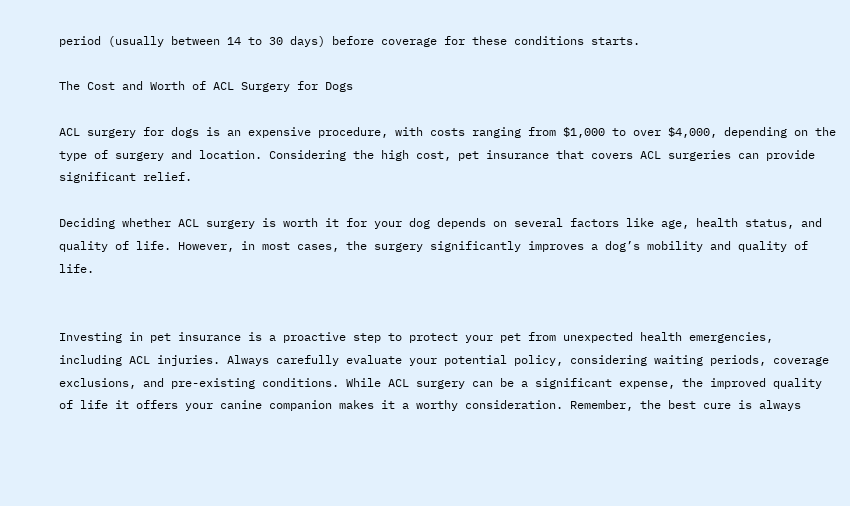period (usually between 14 to 30 days) before coverage for these conditions starts.

The Cost and Worth of ACL Surgery for Dogs

ACL surgery for dogs is an expensive procedure, with costs ranging from $1,000 to over $4,000, depending on the type of surgery and location. Considering the high cost, pet insurance that covers ACL surgeries can provide significant relief.

Deciding whether ACL surgery is worth it for your dog depends on several factors like age, health status, and quality of life. However, in most cases, the surgery significantly improves a dog’s mobility and quality of life.


Investing in pet insurance is a proactive step to protect your pet from unexpected health emergencies, including ACL injuries. Always carefully evaluate your potential policy, considering waiting periods, coverage exclusions, and pre-existing conditions. While ACL surgery can be a significant expense, the improved quality of life it offers your canine companion makes it a worthy consideration. Remember, the best cure is always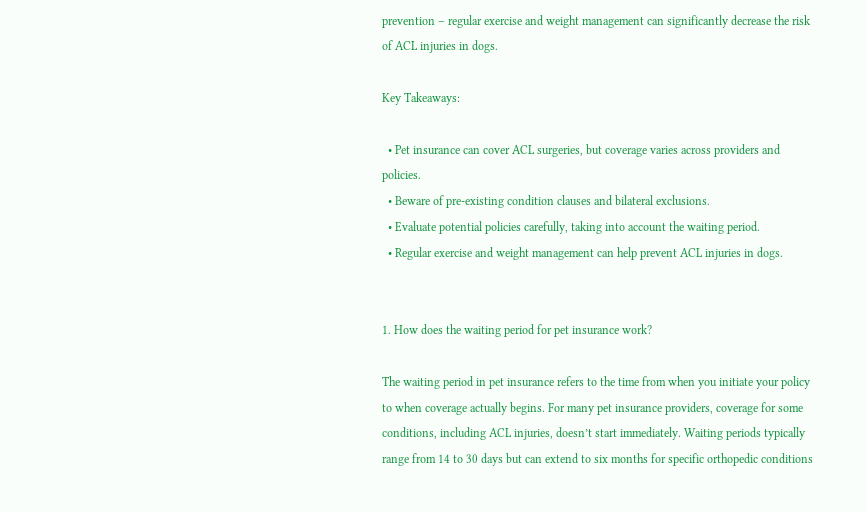prevention – regular exercise and weight management can significantly decrease the risk of ACL injuries in dogs.

Key Takeaways:

  • Pet insurance can cover ACL surgeries, but coverage varies across providers and policies.
  • Beware of pre-existing condition clauses and bilateral exclusions.
  • Evaluate potential policies carefully, taking into account the waiting period.
  • Regular exercise and weight management can help prevent ACL injuries in dogs.


1. How does the waiting period for pet insurance work?

The waiting period in pet insurance refers to the time from when you initiate your policy to when coverage actually begins. For many pet insurance providers, coverage for some conditions, including ACL injuries, doesn’t start immediately. Waiting periods typically range from 14 to 30 days but can extend to six months for specific orthopedic conditions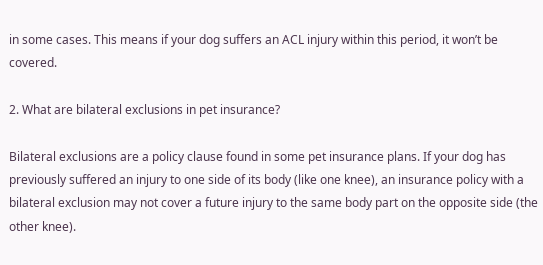in some cases. This means if your dog suffers an ACL injury within this period, it won’t be covered.

2. What are bilateral exclusions in pet insurance?

Bilateral exclusions are a policy clause found in some pet insurance plans. If your dog has previously suffered an injury to one side of its body (like one knee), an insurance policy with a bilateral exclusion may not cover a future injury to the same body part on the opposite side (the other knee).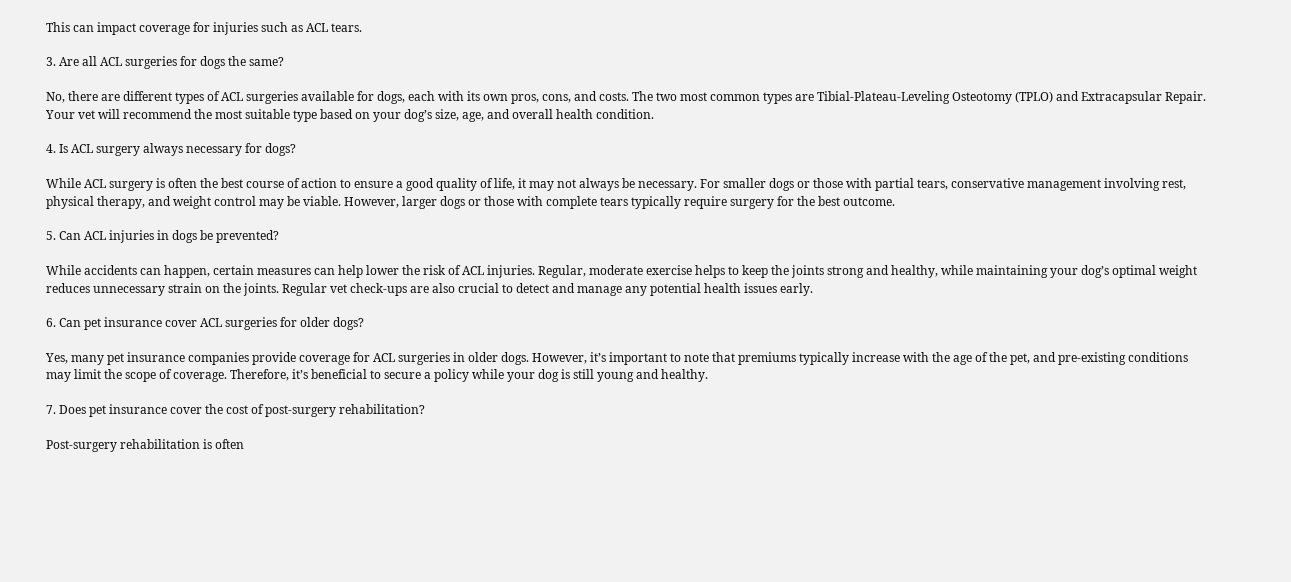This can impact coverage for injuries such as ACL tears.

3. Are all ACL surgeries for dogs the same?

No, there are different types of ACL surgeries available for dogs, each with its own pros, cons, and costs. The two most common types are Tibial-Plateau-Leveling Osteotomy (TPLO) and Extracapsular Repair. Your vet will recommend the most suitable type based on your dog’s size, age, and overall health condition.

4. Is ACL surgery always necessary for dogs?

While ACL surgery is often the best course of action to ensure a good quality of life, it may not always be necessary. For smaller dogs or those with partial tears, conservative management involving rest, physical therapy, and weight control may be viable. However, larger dogs or those with complete tears typically require surgery for the best outcome.

5. Can ACL injuries in dogs be prevented?

While accidents can happen, certain measures can help lower the risk of ACL injuries. Regular, moderate exercise helps to keep the joints strong and healthy, while maintaining your dog’s optimal weight reduces unnecessary strain on the joints. Regular vet check-ups are also crucial to detect and manage any potential health issues early.

6. Can pet insurance cover ACL surgeries for older dogs?

Yes, many pet insurance companies provide coverage for ACL surgeries in older dogs. However, it’s important to note that premiums typically increase with the age of the pet, and pre-existing conditions may limit the scope of coverage. Therefore, it’s beneficial to secure a policy while your dog is still young and healthy.

7. Does pet insurance cover the cost of post-surgery rehabilitation?

Post-surgery rehabilitation is often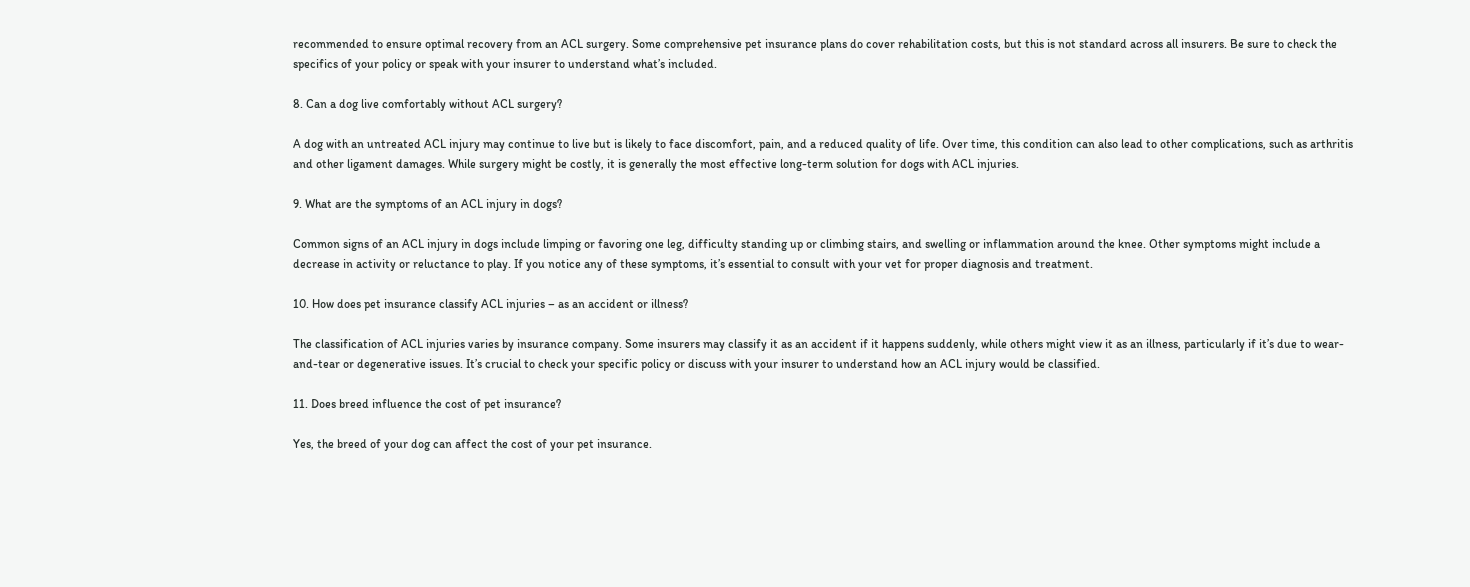recommended to ensure optimal recovery from an ACL surgery. Some comprehensive pet insurance plans do cover rehabilitation costs, but this is not standard across all insurers. Be sure to check the specifics of your policy or speak with your insurer to understand what’s included.

8. Can a dog live comfortably without ACL surgery?

A dog with an untreated ACL injury may continue to live but is likely to face discomfort, pain, and a reduced quality of life. Over time, this condition can also lead to other complications, such as arthritis and other ligament damages. While surgery might be costly, it is generally the most effective long-term solution for dogs with ACL injuries.

9. What are the symptoms of an ACL injury in dogs?

Common signs of an ACL injury in dogs include limping or favoring one leg, difficulty standing up or climbing stairs, and swelling or inflammation around the knee. Other symptoms might include a decrease in activity or reluctance to play. If you notice any of these symptoms, it’s essential to consult with your vet for proper diagnosis and treatment.

10. How does pet insurance classify ACL injuries – as an accident or illness?

The classification of ACL injuries varies by insurance company. Some insurers may classify it as an accident if it happens suddenly, while others might view it as an illness, particularly if it’s due to wear-and-tear or degenerative issues. It’s crucial to check your specific policy or discuss with your insurer to understand how an ACL injury would be classified.

11. Does breed influence the cost of pet insurance?

Yes, the breed of your dog can affect the cost of your pet insurance.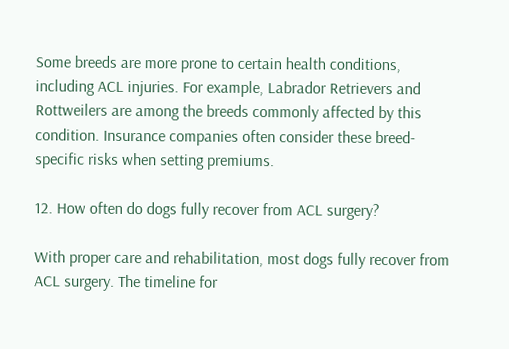Some breeds are more prone to certain health conditions, including ACL injuries. For example, Labrador Retrievers and Rottweilers are among the breeds commonly affected by this condition. Insurance companies often consider these breed-specific risks when setting premiums.

12. How often do dogs fully recover from ACL surgery?

With proper care and rehabilitation, most dogs fully recover from ACL surgery. The timeline for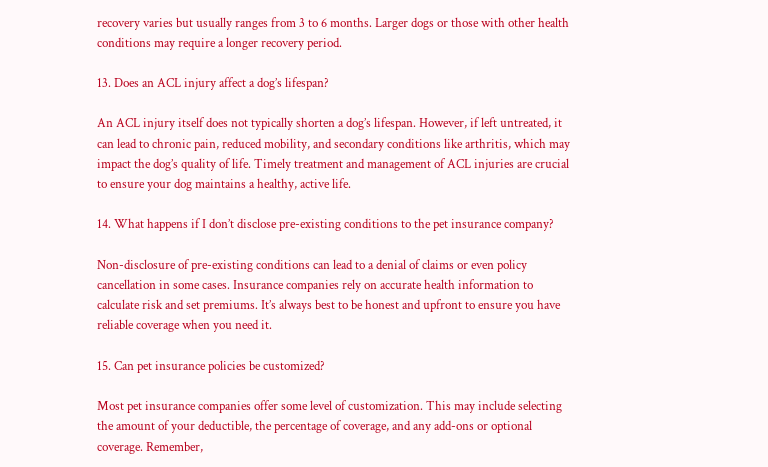recovery varies but usually ranges from 3 to 6 months. Larger dogs or those with other health conditions may require a longer recovery period.

13. Does an ACL injury affect a dog’s lifespan?

An ACL injury itself does not typically shorten a dog’s lifespan. However, if left untreated, it can lead to chronic pain, reduced mobility, and secondary conditions like arthritis, which may impact the dog’s quality of life. Timely treatment and management of ACL injuries are crucial to ensure your dog maintains a healthy, active life.

14. What happens if I don’t disclose pre-existing conditions to the pet insurance company?

Non-disclosure of pre-existing conditions can lead to a denial of claims or even policy cancellation in some cases. Insurance companies rely on accurate health information to calculate risk and set premiums. It’s always best to be honest and upfront to ensure you have reliable coverage when you need it.

15. Can pet insurance policies be customized?

Most pet insurance companies offer some level of customization. This may include selecting the amount of your deductible, the percentage of coverage, and any add-ons or optional coverage. Remember,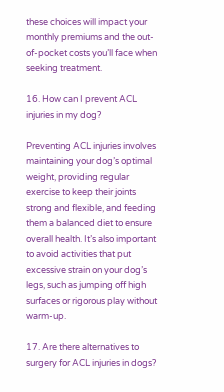these choices will impact your monthly premiums and the out-of-pocket costs you’ll face when seeking treatment.

16. How can I prevent ACL injuries in my dog?

Preventing ACL injuries involves maintaining your dog’s optimal weight, providing regular exercise to keep their joints strong and flexible, and feeding them a balanced diet to ensure overall health. It’s also important to avoid activities that put excessive strain on your dog’s legs, such as jumping off high surfaces or rigorous play without warm-up.

17. Are there alternatives to surgery for ACL injuries in dogs?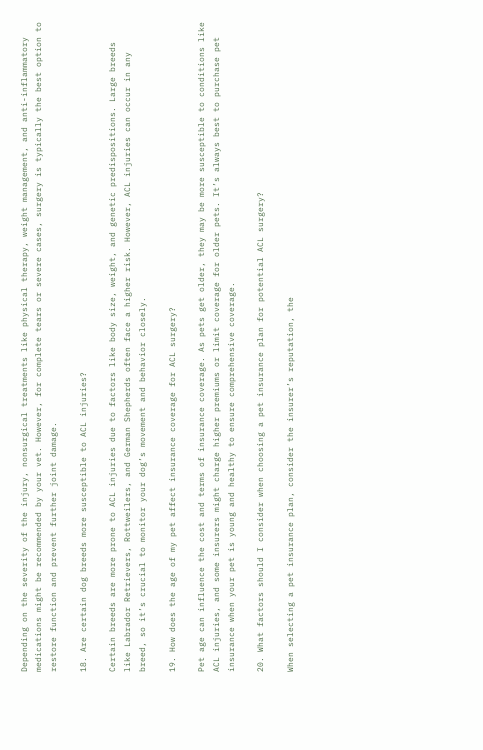Depending on the severity of the injury, nonsurgical treatments like physical therapy, weight management, and anti-inflammatory medications might be recommended by your vet. However, for complete tears or severe cases, surgery is typically the best option to restore function and prevent further joint damage.

18. Are certain dog breeds more susceptible to ACL injuries?

Certain breeds are more prone to ACL injuries due to factors like body size, weight, and genetic predispositions. Large breeds like Labrador Retrievers, Rottweilers, and German Shepherds often face a higher risk. However, ACL injuries can occur in any breed, so it’s crucial to monitor your dog’s movement and behavior closely.

19. How does the age of my pet affect insurance coverage for ACL surgery?

Pet age can influence the cost and terms of insurance coverage. As pets get older, they may be more susceptible to conditions like ACL injuries, and some insurers might charge higher premiums or limit coverage for older pets. It’s always best to purchase pet insurance when your pet is young and healthy to ensure comprehensive coverage.

20. What factors should I consider when choosing a pet insurance plan for potential ACL surgery?

When selecting a pet insurance plan, consider the insurer’s reputation, the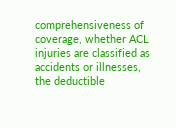comprehensiveness of coverage, whether ACL injuries are classified as accidents or illnesses, the deductible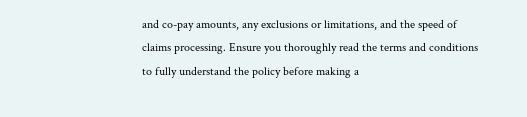and co-pay amounts, any exclusions or limitations, and the speed of claims processing. Ensure you thoroughly read the terms and conditions to fully understand the policy before making a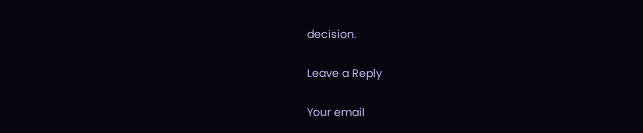decision.

Leave a Reply

Your email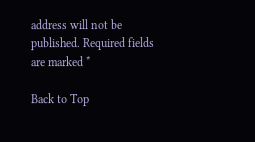address will not be published. Required fields are marked *

Back to Top